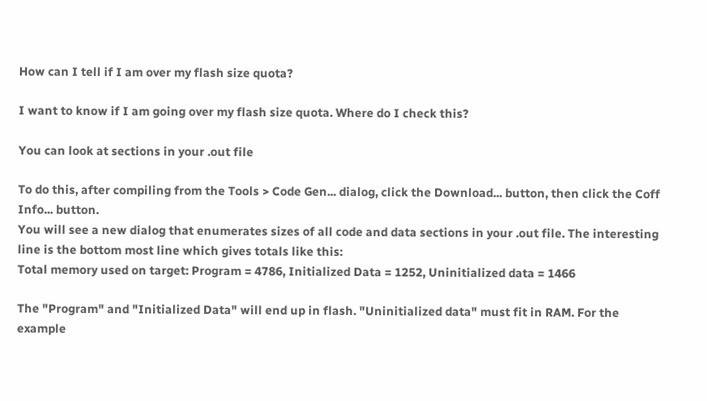How can I tell if I am over my flash size quota?

I want to know if I am going over my flash size quota. Where do I check this?

You can look at sections in your .out file

To do this, after compiling from the Tools > Code Gen... dialog, click the Download... button, then click the Coff Info... button.
You will see a new dialog that enumerates sizes of all code and data sections in your .out file. The interesting line is the bottom most line which gives totals like this:
Total memory used on target: Program = 4786, Initialized Data = 1252, Uninitialized data = 1466

The "Program" and "Initialized Data" will end up in flash. "Uninitialized data" must fit in RAM. For the example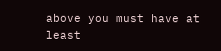above you must have at least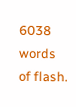6038 words of flash.